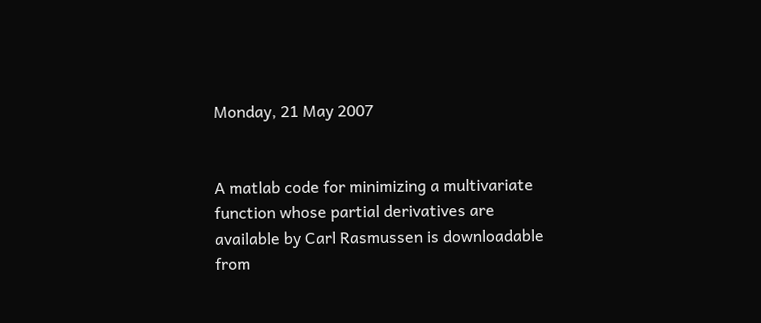Monday, 21 May 2007


A matlab code for minimizing a multivariate function whose partial derivatives are available by Carl Rasmussen is downloadable from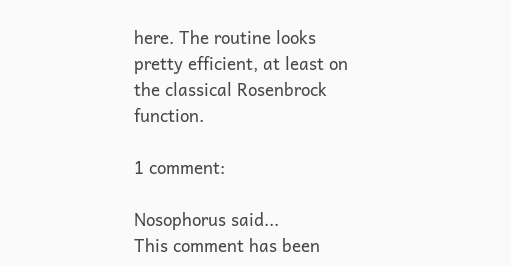here. The routine looks pretty efficient, at least on the classical Rosenbrock function.

1 comment:

Nosophorus said...
This comment has been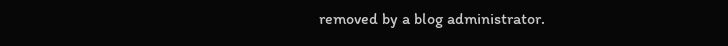removed by a blog administrator.